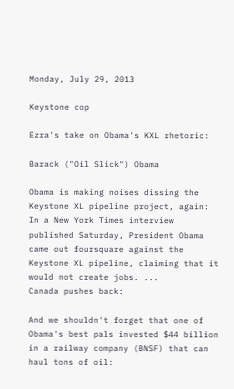Monday, July 29, 2013

Keystone cop

Ezra's take on Obama's KXL rhetoric:

Barack ("Oil Slick") Obama

Obama is making noises dissing the Keystone XL pipeline project, again:
In a New York Times interview published Saturday, President Obama came out foursquare against the Keystone XL pipeline, claiming that it would not create jobs. ...
Canada pushes back:

And we shouldn't forget that one of Obama's best pals invested $44 billion in a railway company (BNSF) that can haul tons of oil: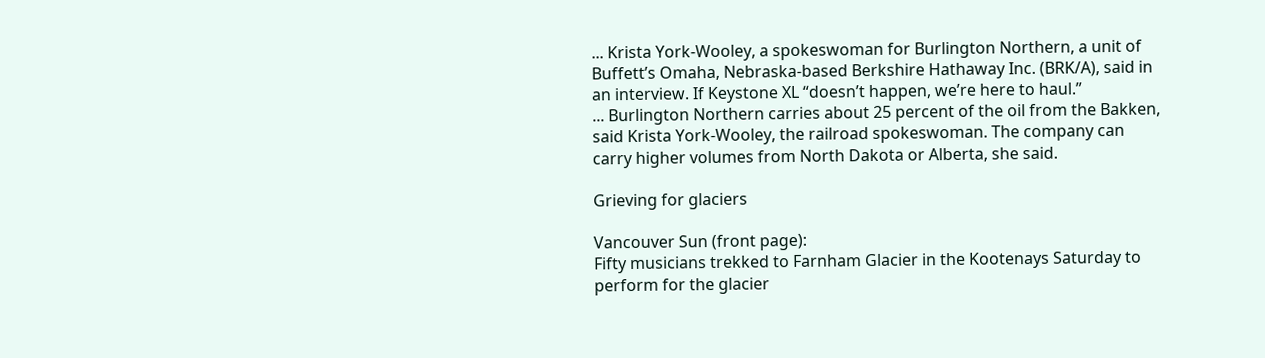... Krista York-Wooley, a spokeswoman for Burlington Northern, a unit of Buffett’s Omaha, Nebraska-based Berkshire Hathaway Inc. (BRK/A), said in an interview. If Keystone XL “doesn’t happen, we’re here to haul.”
... Burlington Northern carries about 25 percent of the oil from the Bakken, said Krista York-Wooley, the railroad spokeswoman. The company can carry higher volumes from North Dakota or Alberta, she said.

Grieving for glaciers

Vancouver Sun (front page):
Fifty musicians trekked to Farnham Glacier in the Kootenays Saturday to perform for the glacier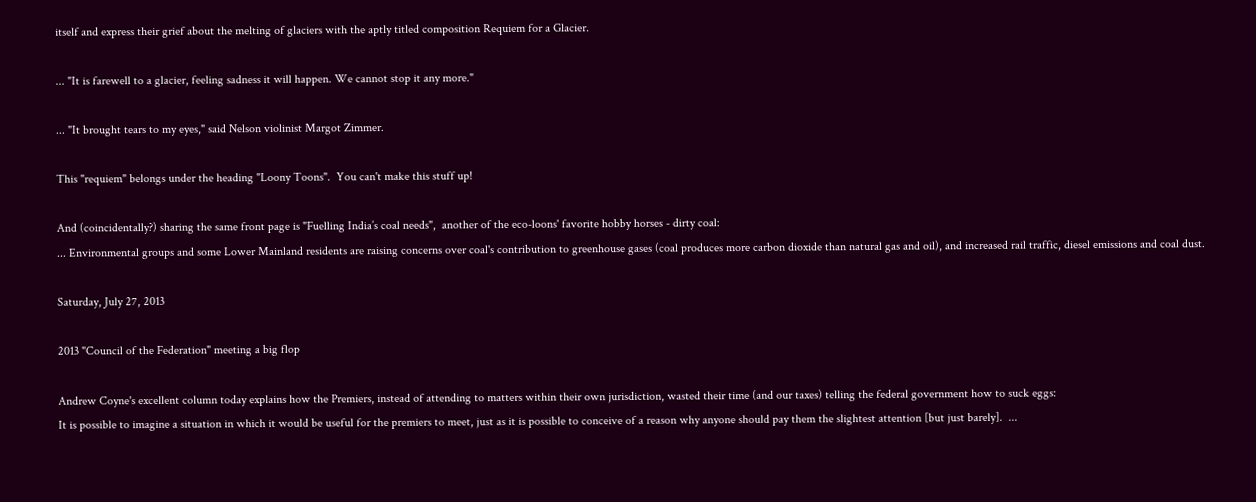itself and express their grief about the melting of glaciers with the aptly titled composition Requiem for a Glacier.

... "It is farewell to a glacier, feeling sadness it will happen. We cannot stop it any more."

... "It brought tears to my eyes," said Nelson violinist Margot Zimmer.

This "requiem" belongs under the heading "Loony Toons".  You can't make this stuff up!

And (coincidentally?) sharing the same front page is "Fuelling India’s coal needs",  another of the eco-loons' favorite hobby horses - dirty coal:
... Environmental groups and some Lower Mainland residents are raising concerns over coal's contribution to greenhouse gases (coal produces more carbon dioxide than natural gas and oil), and increased rail traffic, diesel emissions and coal dust.

Saturday, July 27, 2013

2013 "Council of the Federation" meeting a big flop

Andrew Coyne's excellent column today explains how the Premiers, instead of attending to matters within their own jurisdiction, wasted their time (and our taxes) telling the federal government how to suck eggs:
It is possible to imagine a situation in which it would be useful for the premiers to meet, just as it is possible to conceive of a reason why anyone should pay them the slightest attention [but just barely].  ...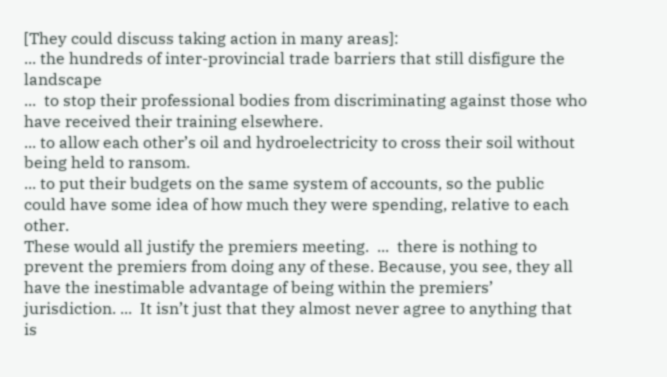[They could discuss taking action in many areas]:
... the hundreds of inter-provincial trade barriers that still disfigure the landscape
...  to stop their professional bodies from discriminating against those who have received their training elsewhere.
... to allow each other’s oil and hydroelectricity to cross their soil without being held to ransom.
... to put their budgets on the same system of accounts, so the public could have some idea of how much they were spending, relative to each other.
These would all justify the premiers meeting.  ...  there is nothing to prevent the premiers from doing any of these. Because, you see, they all have the inestimable advantage of being within the premiers’ jurisdiction. ...  It isn’t just that they almost never agree to anything that is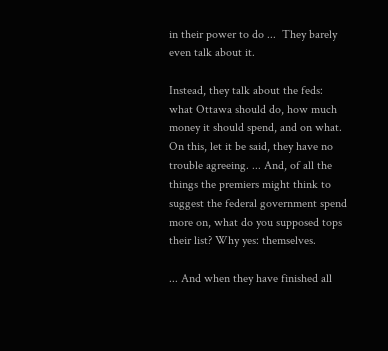in their power to do ...  They barely even talk about it.

Instead, they talk about the feds: what Ottawa should do, how much money it should spend, and on what. On this, let it be said, they have no trouble agreeing. ... And, of all the things the premiers might think to suggest the federal government spend more on, what do you supposed tops their list? Why yes: themselves.

... And when they have finished all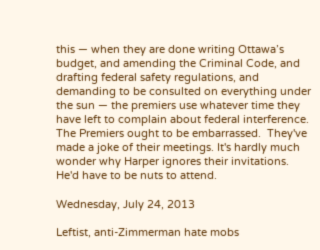this — when they are done writing Ottawa’s budget, and amending the Criminal Code, and drafting federal safety regulations, and demanding to be consulted on everything under the sun — the premiers use whatever time they have left to complain about federal interference.
The Premiers ought to be embarrassed.  They've made a joke of their meetings. It's hardly much wonder why Harper ignores their invitations.  He'd have to be nuts to attend.

Wednesday, July 24, 2013

Leftist, anti-Zimmerman hate mobs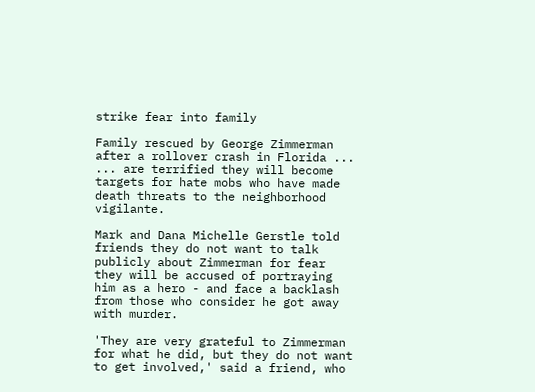strike fear into family

Family rescued by George Zimmerman after a rollover crash in Florida ...
... are terrified they will become targets for hate mobs who have made death threats to the neighborhood vigilante.

Mark and Dana Michelle Gerstle told friends they do not want to talk publicly about Zimmerman for fear they will be accused of portraying him as a hero - and face a backlash from those who consider he got away with murder.

'They are very grateful to Zimmerman for what he did, but they do not want to get involved,' said a friend, who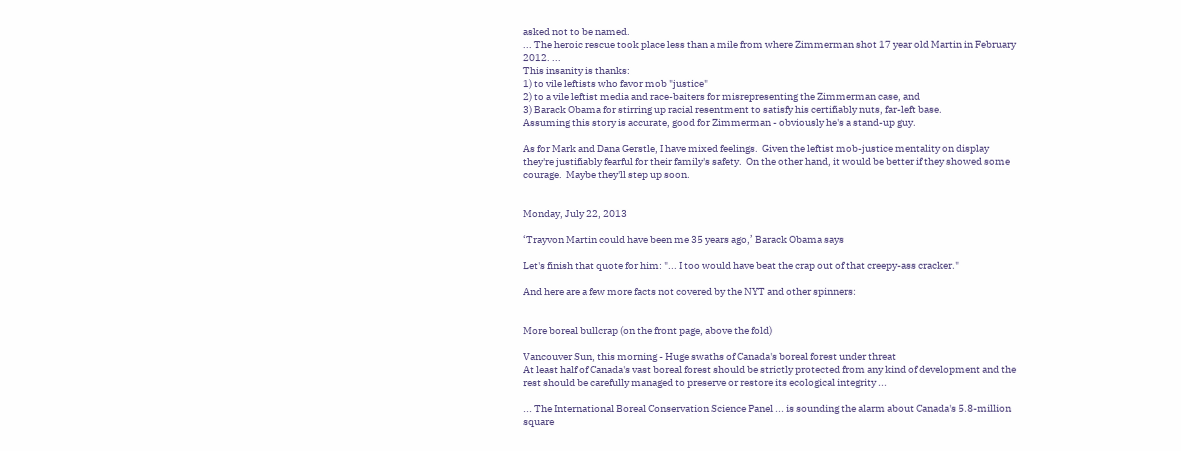asked not to be named.
... The heroic rescue took place less than a mile from where Zimmerman shot 17 year old Martin in February 2012. ...
This insanity is thanks:
1) to vile leftists who favor mob "justice"
2) to a vile leftist media and race-baiters for misrepresenting the Zimmerman case, and
3) Barack Obama for stirring up racial resentment to satisfy his certifiably nuts, far-left base.
Assuming this story is accurate, good for Zimmerman - obviously he's a stand-up guy.

As for Mark and Dana Gerstle, I have mixed feelings.  Given the leftist mob-justice mentality on display they're justifiably fearful for their family's safety.  On the other hand, it would be better if they showed some courage.  Maybe they'll step up soon.


Monday, July 22, 2013

‘Trayvon Martin could have been me 35 years ago,’ Barack Obama says

Let's finish that quote for him: "... I too would have beat the crap out of that creepy-ass cracker."

And here are a few more facts not covered by the NYT and other spinners:


More boreal bullcrap (on the front page, above the fold)

Vancouver Sun, this morning - Huge swaths of Canada's boreal forest under threat
At least half of Canada's vast boreal forest should be strictly protected from any kind of development and the rest should be carefully managed to preserve or restore its ecological integrity ...

... The International Boreal Conservation Science Panel ... is sounding the alarm about Canada's 5.8-million square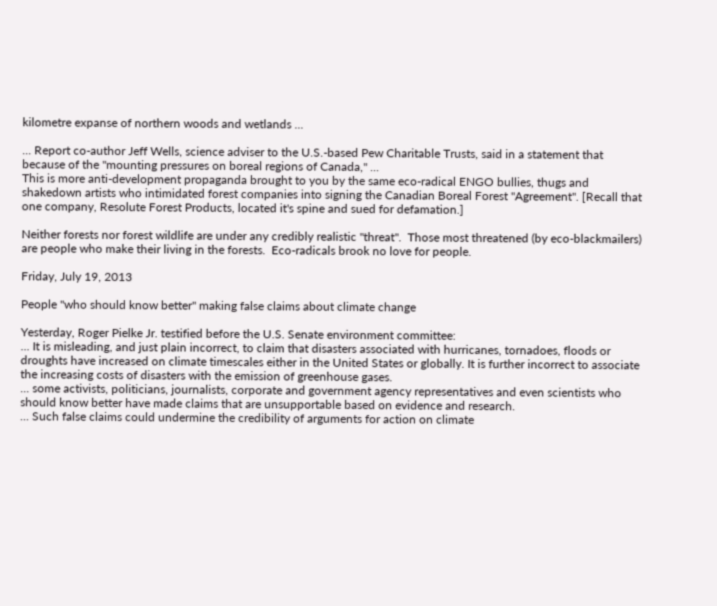kilometre expanse of northern woods and wetlands ...

... Report co-author Jeff Wells, science adviser to the U.S.-based Pew Charitable Trusts, said in a statement that because of the "mounting pressures on boreal regions of Canada," ...
This is more anti-development propaganda brought to you by the same eco-radical ENGO bullies, thugs and shakedown artists who intimidated forest companies into signing the Canadian Boreal Forest "Agreement". [Recall that one company, Resolute Forest Products, located it's spine and sued for defamation.]

Neither forests nor forest wildlife are under any credibly realistic "threat".  Those most threatened (by eco-blackmailers) are people who make their living in the forests.  Eco-radicals brook no love for people.

Friday, July 19, 2013

People "who should know better" making false claims about climate change

Yesterday, Roger Pielke Jr. testified before the U.S. Senate environment committee:
... It is misleading, and just plain incorrect, to claim that disasters associated with hurricanes, tornadoes, floods or droughts have increased on climate timescales either in the United States or globally. It is further incorrect to associate the increasing costs of disasters with the emission of greenhouse gases.
... some activists, politicians, journalists, corporate and government agency representatives and even scientists who should know better have made claims that are unsupportable based on evidence and research.
... Such false claims could undermine the credibility of arguments for action on climate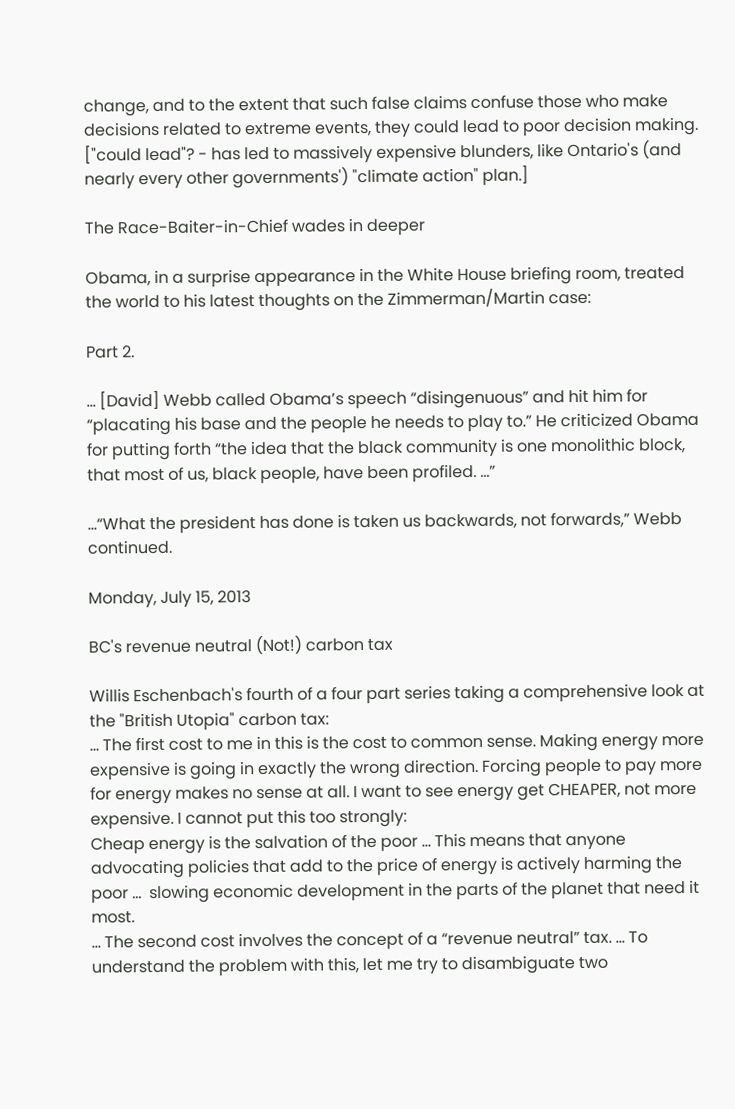change, and to the extent that such false claims confuse those who make decisions related to extreme events, they could lead to poor decision making. ["could lead"? - has led to massively expensive blunders, like Ontario's (and nearly every other governments') "climate action" plan.]

The Race-Baiter-in-Chief wades in deeper

Obama, in a surprise appearance in the White House briefing room, treated the world to his latest thoughts on the Zimmerman/Martin case:

Part 2.

... [David] Webb called Obama’s speech “disingenuous” and hit him for “placating his base and the people he needs to play to.” He criticized Obama for putting forth “the idea that the black community is one monolithic block, that most of us, black people, have been profiled. ...”

...“What the president has done is taken us backwards, not forwards,” Webb continued.

Monday, July 15, 2013

BC's revenue neutral (Not!) carbon tax

Willis Eschenbach's fourth of a four part series taking a comprehensive look at the "British Utopia" carbon tax:
... The first cost to me in this is the cost to common sense. Making energy more expensive is going in exactly the wrong direction. Forcing people to pay more for energy makes no sense at all. I want to see energy get CHEAPER, not more expensive. I cannot put this too strongly:
Cheap energy is the salvation of the poor ... This means that anyone advocating policies that add to the price of energy is actively harming the poor ...  slowing economic development in the parts of the planet that need it most.
... The second cost involves the concept of a “revenue neutral” tax. ... To understand the problem with this, let me try to disambiguate two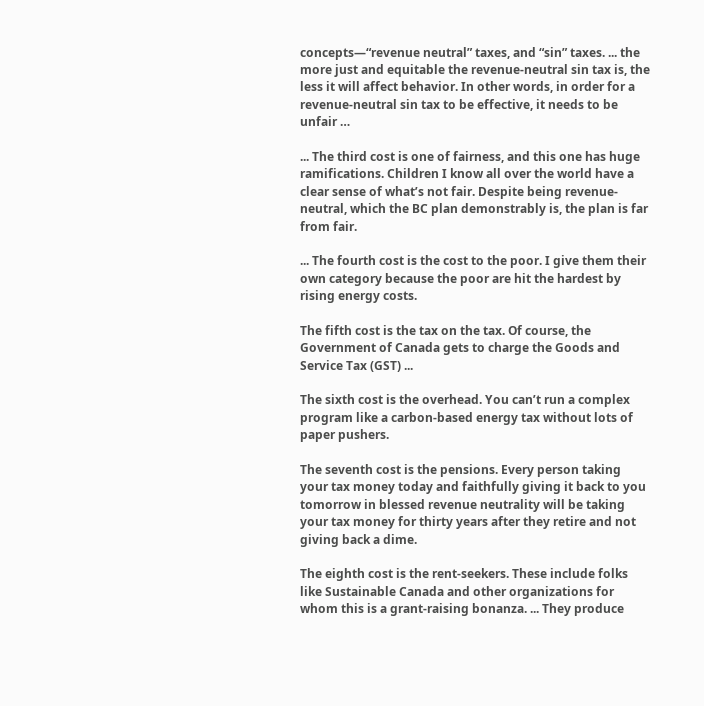concepts—“revenue neutral” taxes, and “sin” taxes. ... the more just and equitable the revenue-neutral sin tax is, the less it will affect behavior. In other words, in order for a revenue-neutral sin tax to be effective, it needs to be unfair …

... The third cost is one of fairness, and this one has huge ramifications. Children I know all over the world have a clear sense of what’s not fair. Despite being revenue-neutral, which the BC plan demonstrably is, the plan is far from fair.

... The fourth cost is the cost to the poor. I give them their own category because the poor are hit the hardest by rising energy costs.

The fifth cost is the tax on the tax. Of course, the Government of Canada gets to charge the Goods and Service Tax (GST) ...

The sixth cost is the overhead. You can’t run a complex program like a carbon-based energy tax without lots of paper pushers.

The seventh cost is the pensions. Every person taking your tax money today and faithfully giving it back to you tomorrow in blessed revenue neutrality will be taking your tax money for thirty years after they retire and not giving back a dime.

The eighth cost is the rent-seekers. These include folks like Sustainable Canada and other organizations for whom this is a grant-raising bonanza. ... They produce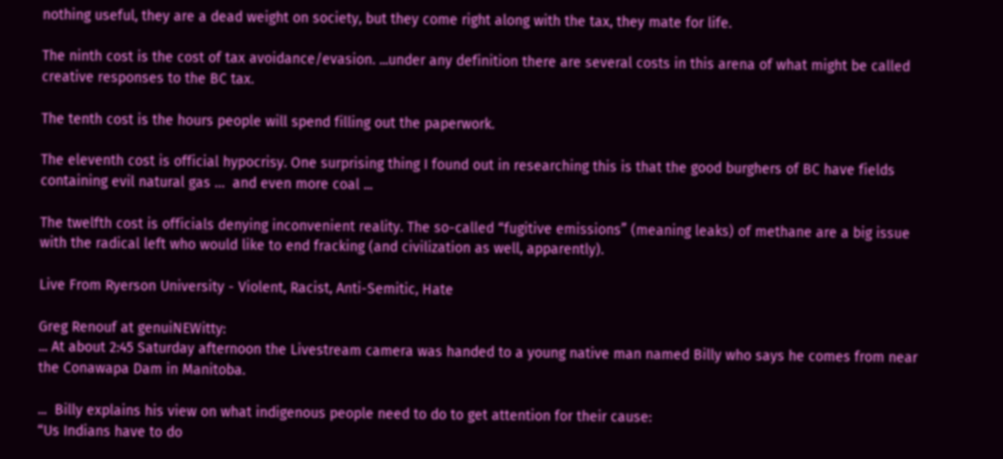nothing useful, they are a dead weight on society, but they come right along with the tax, they mate for life.

The ninth cost is the cost of tax avoidance/evasion. ...under any definition there are several costs in this arena of what might be called creative responses to the BC tax.

The tenth cost is the hours people will spend filling out the paperwork.

The eleventh cost is official hypocrisy. One surprising thing I found out in researching this is that the good burghers of BC have fields containing evil natural gas …  and even more coal ...

The twelfth cost is officials denying inconvenient reality. The so-called “fugitive emissions” (meaning leaks) of methane are a big issue with the radical left who would like to end fracking (and civilization as well, apparently).

Live From Ryerson University - Violent, Racist, Anti-Semitic, Hate

Greg Renouf at genuiNEWitty:
... At about 2:45 Saturday afternoon the Livestream camera was handed to a young native man named Billy who says he comes from near the Conawapa Dam in Manitoba.

...  Billy explains his view on what indigenous people need to do to get attention for their cause:
“Us Indians have to do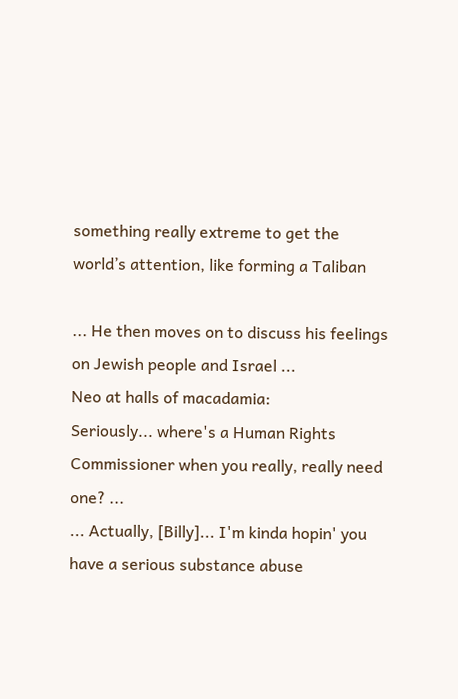something really extreme to get the world’s attention, like forming a Taliban

... He then moves on to discuss his feelings on Jewish people and Israel ...
Neo at halls of macadamia:
Seriously... where's a Human Rights Commissioner when you really, really need one? ...
... Actually, [Billy]... I'm kinda hopin' you have a serious substance abuse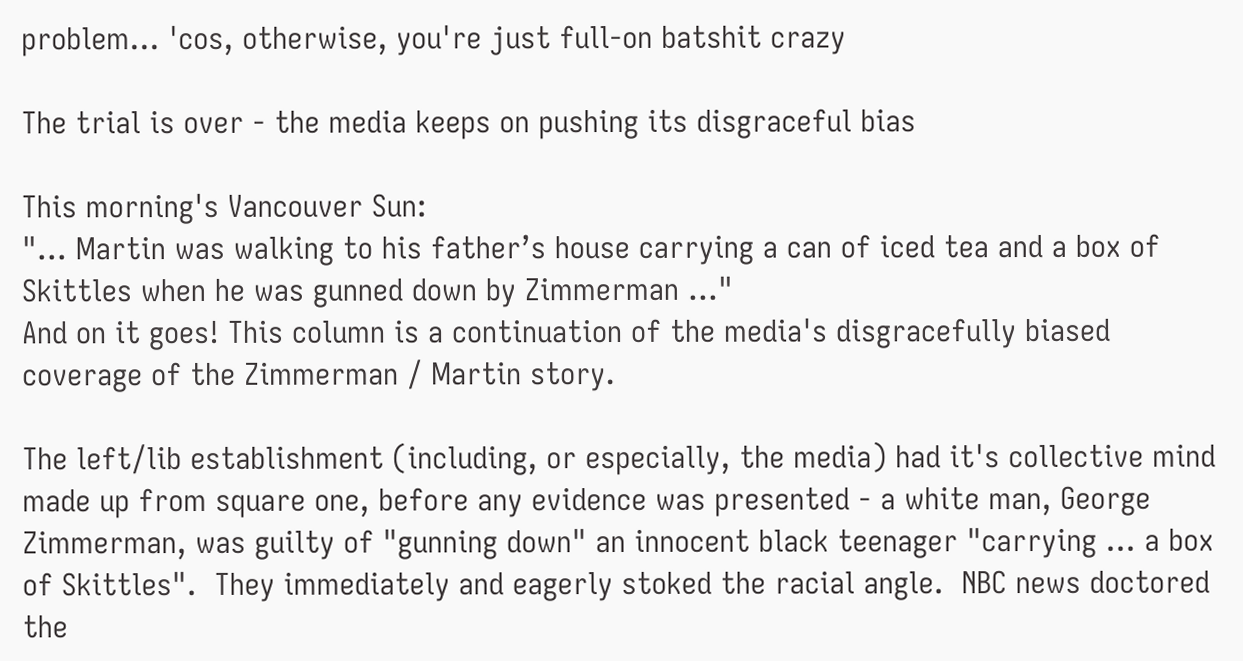problem... 'cos, otherwise, you're just full-on batshit crazy

The trial is over - the media keeps on pushing its disgraceful bias

This morning's Vancouver Sun:
"... Martin was walking to his father’s house carrying a can of iced tea and a box of Skittles when he was gunned down by Zimmerman ..."
And on it goes! This column is a continuation of the media's disgracefully biased coverage of the Zimmerman / Martin story.

The left/lib establishment (including, or especially, the media) had it's collective mind made up from square one, before any evidence was presented - a white man, George Zimmerman, was guilty of "gunning down" an innocent black teenager "carrying ... a box of Skittles".  They immediately and eagerly stoked the racial angle.  NBC news doctored the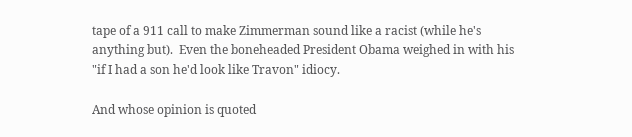tape of a 911 call to make Zimmerman sound like a racist (while he's anything but).  Even the boneheaded President Obama weighed in with his "if I had a son he'd look like Travon" idiocy.

And whose opinion is quoted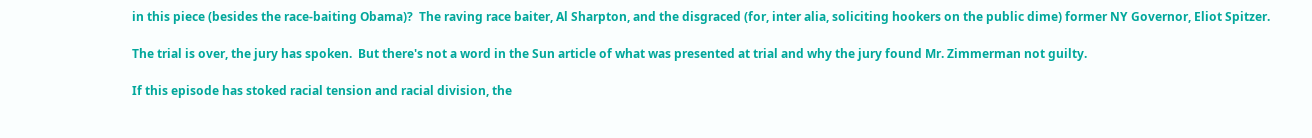in this piece (besides the race-baiting Obama)?  The raving race baiter, Al Sharpton, and the disgraced (for, inter alia, soliciting hookers on the public dime) former NY Governor, Eliot Spitzer.

The trial is over, the jury has spoken.  But there's not a word in the Sun article of what was presented at trial and why the jury found Mr. Zimmerman not guilty.

If this episode has stoked racial tension and racial division, the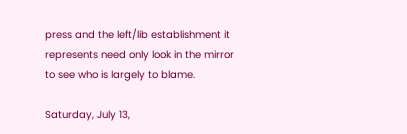press and the left/lib establishment it represents need only look in the mirror to see who is largely to blame.

Saturday, July 13,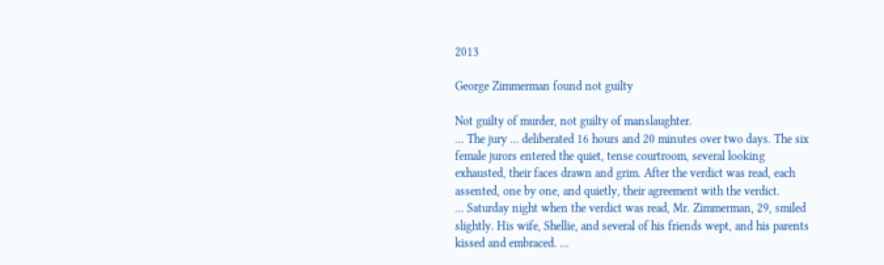2013

George Zimmerman found not guilty

Not guilty of murder, not guilty of manslaughter.
... The jury ... deliberated 16 hours and 20 minutes over two days. The six female jurors entered the quiet, tense courtroom, several looking exhausted, their faces drawn and grim. After the verdict was read, each assented, one by one, and quietly, their agreement with the verdict.
... Saturday night when the verdict was read, Mr. Zimmerman, 29, smiled slightly. His wife, Shellie, and several of his friends wept, and his parents kissed and embraced. ...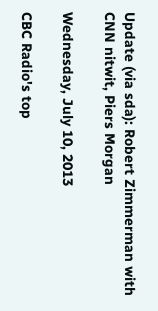Update (via sda): Robert Zimmerman with CNN nitwit, Piers Morgan

Wednesday, July 10, 2013

CBC Radio's top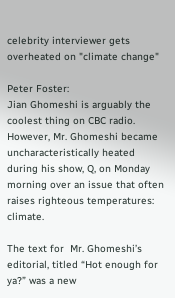celebrity interviewer gets overheated on "climate change"

Peter Foster:
Jian Ghomeshi is arguably the coolest thing on CBC radio. However, Mr. Ghomeshi became uncharacteristically heated during his show, Q, on Monday morning over an issue that often raises righteous temperatures: climate.

The text for  Mr. Ghomeshi’s editorial, titled “Hot enough for ya?” was a new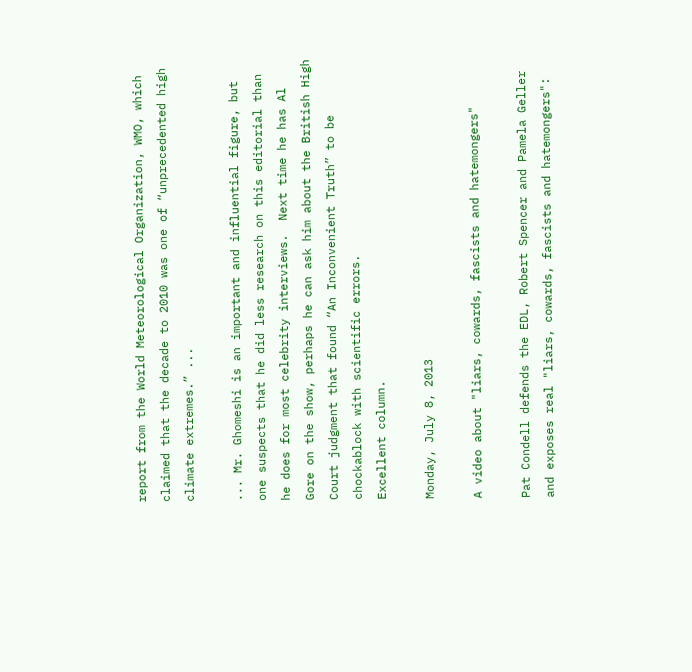report from the World Meteorological Organization, WMO, which claimed that the decade to 2010 was one of “unprecedented high climate extremes.” ...

... Mr. Ghomeshi is an important and influential figure, but one suspects that he did less research on this editorial than he does for most celebrity interviews.  Next time he has Al Gore on the show, perhaps he can ask him about the British High Court judgment that found “An Inconvenient Truth” to be chockablock with scientific errors.
Excellent column.

Monday, July 8, 2013

A video about "liars, cowards, fascists and hatemongers"

Pat Condell defends the EDL, Robert Spencer and Pamela Geller and exposes real "liars, cowards, fascists and hatemongers":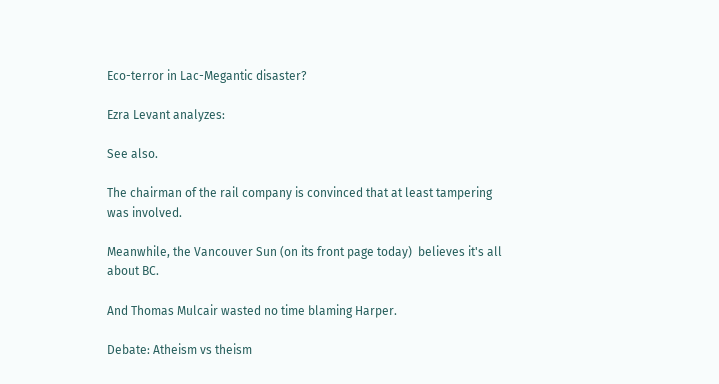Eco-terror in Lac-Megantic disaster?

Ezra Levant analyzes:

See also.

The chairman of the rail company is convinced that at least tampering was involved.

Meanwhile, the Vancouver Sun (on its front page today)  believes it's all about BC.

And Thomas Mulcair wasted no time blaming Harper.

Debate: Atheism vs theism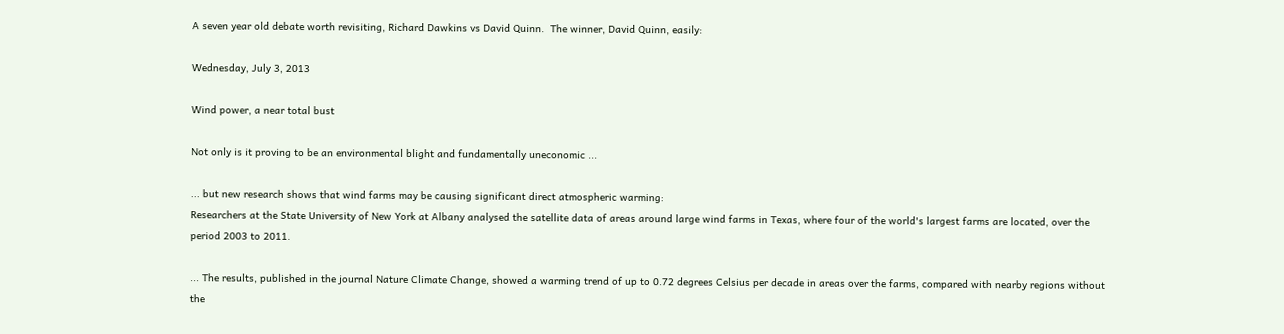A seven year old debate worth revisiting, Richard Dawkins vs David Quinn.  The winner, David Quinn, easily:

Wednesday, July 3, 2013

Wind power, a near total bust

Not only is it proving to be an environmental blight and fundamentally uneconomic ...

... but new research shows that wind farms may be causing significant direct atmospheric warming:
Researchers at the State University of New York at Albany analysed the satellite data of areas around large wind farms in Texas, where four of the world's largest farms are located, over the period 2003 to 2011.

... The results, published in the journal Nature Climate Change, showed a warming trend of up to 0.72 degrees Celsius per decade in areas over the farms, compared with nearby regions without the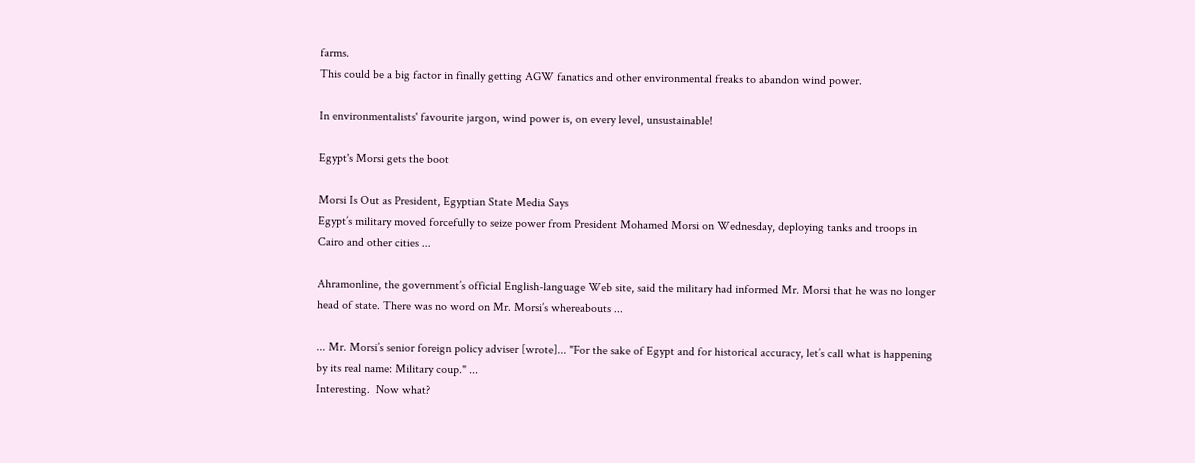farms.
This could be a big factor in finally getting AGW fanatics and other environmental freaks to abandon wind power.

In environmentalists' favourite jargon, wind power is, on every level, unsustainable!

Egypt's Morsi gets the boot

Morsi Is Out as President, Egyptian State Media Says
Egypt’s military moved forcefully to seize power from President Mohamed Morsi on Wednesday, deploying tanks and troops in Cairo and other cities ...

Ahramonline, the government’s official English-language Web site, said the military had informed Mr. Morsi that he was no longer head of state. There was no word on Mr. Morsi’s whereabouts ...

... Mr. Morsi’s senior foreign policy adviser [wrote]... "For the sake of Egypt and for historical accuracy, let’s call what is happening by its real name: Military coup." ...
Interesting.  Now what?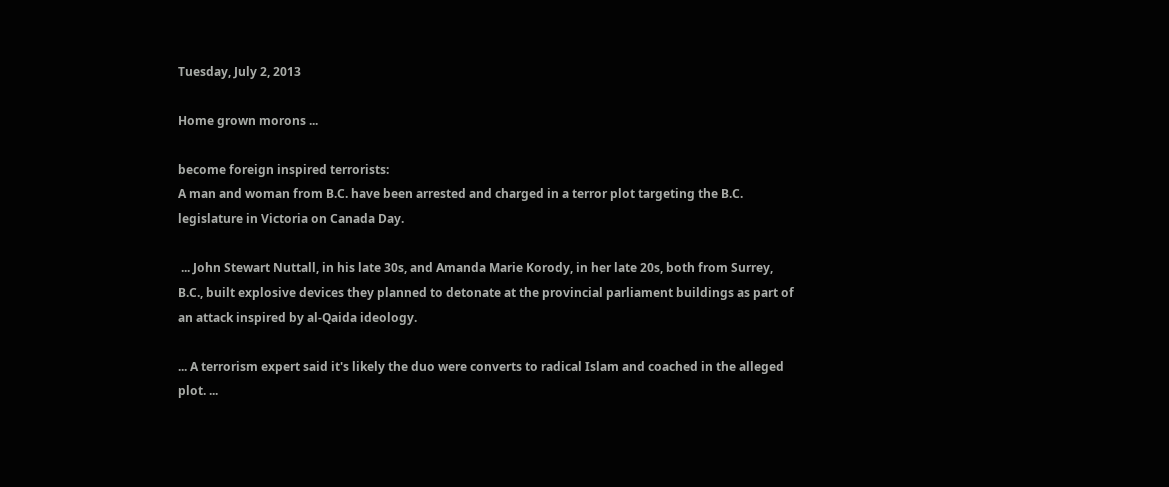Tuesday, July 2, 2013

Home grown morons ...

become foreign inspired terrorists:
A man and woman from B.C. have been arrested and charged in a terror plot targeting the B.C. legislature in Victoria on Canada Day.

 ... John Stewart Nuttall, in his late 30s, and Amanda Marie Korody, in her late 20s, both from Surrey, B.C., built explosive devices they planned to detonate at the provincial parliament buildings as part of an attack inspired by al-Qaida ideology.

... A terrorism expert said it's likely the duo were converts to radical Islam and coached in the alleged plot. ...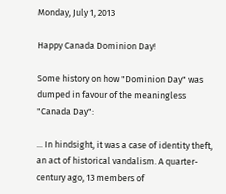Monday, July 1, 2013

Happy Canada Dominion Day!

Some history on how "Dominion Day" was dumped in favour of the meaningless "Canada Day":

... In hindsight, it was a case of identity theft, an act of historical vandalism. A quarter-century ago, 13 members of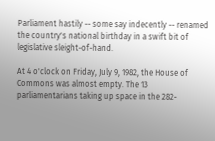Parliament hastily -- some say indecently -- renamed the country's national birthday in a swift bit of legislative sleight-of-hand.

At 4 o'clock on Friday, July 9, 1982, the House of Commons was almost empty. The 13 parliamentarians taking up space in the 282-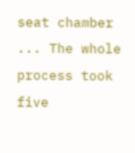seat chamber ... The whole process took five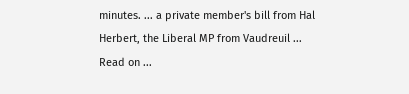minutes. ... a private member's bill from Hal Herbert, the Liberal MP from Vaudreuil ...
Read on ...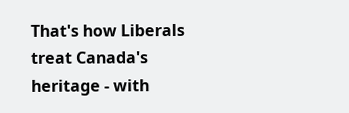That's how Liberals treat Canada's heritage - with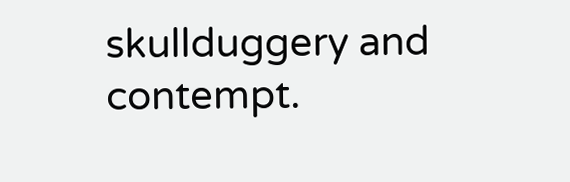skullduggery and contempt.